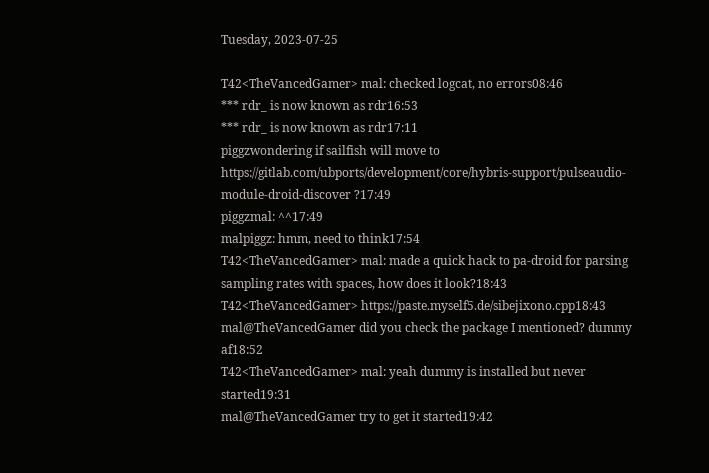Tuesday, 2023-07-25

T42<TheVancedGamer> mal: checked logcat, no errors08:46
*** rdr_ is now known as rdr16:53
*** rdr_ is now known as rdr17:11
piggzwondering if sailfish will move to https://gitlab.com/ubports/development/core/hybris-support/pulseaudio-module-droid-discover ?17:49
piggzmal: ^^17:49
malpiggz: hmm, need to think17:54
T42<TheVancedGamer> mal: made a quick hack to pa-droid for parsing sampling rates with spaces, how does it look?18:43
T42<TheVancedGamer> https://paste.myself5.de/sibejixono.cpp18:43
mal@TheVancedGamer did you check the package I mentioned? dummy af18:52
T42<TheVancedGamer> mal: yeah dummy is installed but never started19:31
mal@TheVancedGamer try to get it started19:42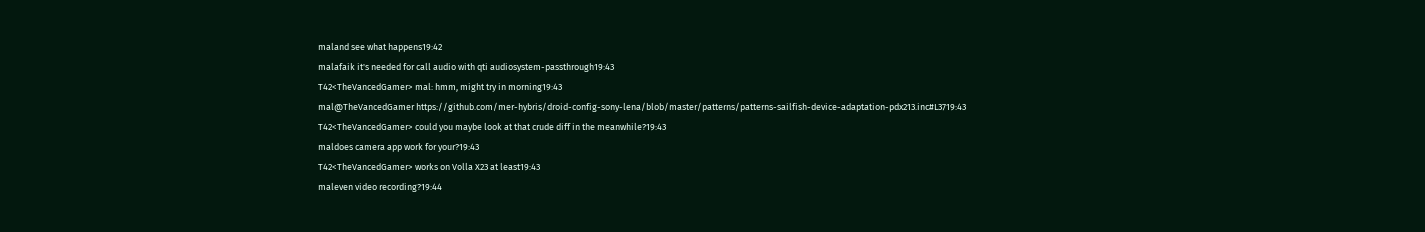maland see what happens19:42
malafaik it's needed for call audio with qti audiosystem-passthrough19:43
T42<TheVancedGamer> mal: hmm, might try in morning19:43
mal@TheVancedGamer https://github.com/mer-hybris/droid-config-sony-lena/blob/master/patterns/patterns-sailfish-device-adaptation-pdx213.inc#L3719:43
T42<TheVancedGamer> could you maybe look at that crude diff in the meanwhile?19:43
maldoes camera app work for your?19:43
T42<TheVancedGamer> works on Volla X23 at least19:43
maleven video recording?19:44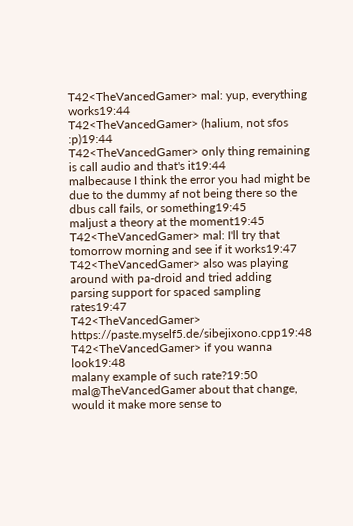T42<TheVancedGamer> mal: yup, everything works19:44
T42<TheVancedGamer> (halium, not sfos :p)19:44
T42<TheVancedGamer> only thing remaining is call audio and that's it19:44
malbecause I think the error you had might be due to the dummy af not being there so the dbus call fails, or something19:45
maljust a theory at the moment19:45
T42<TheVancedGamer> mal: I'll try that tomorrow morning and see if it works19:47
T42<TheVancedGamer> also was playing around with pa-droid and tried adding parsing support for spaced sampling rates19:47
T42<TheVancedGamer> https://paste.myself5.de/sibejixono.cpp19:48
T42<TheVancedGamer> if you wanna look19:48
malany example of such rate?19:50
mal@TheVancedGamer about that change, would it make more sense to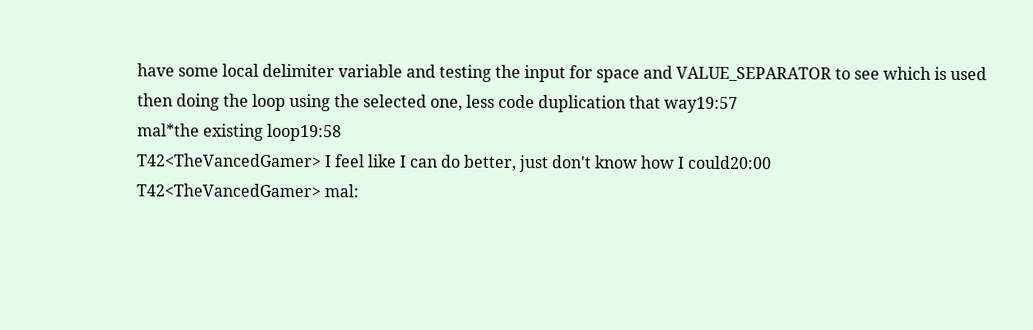have some local delimiter variable and testing the input for space and VALUE_SEPARATOR to see which is used then doing the loop using the selected one, less code duplication that way19:57
mal*the existing loop19:58
T42<TheVancedGamer> I feel like I can do better, just don't know how I could20:00
T42<TheVancedGamer> mal: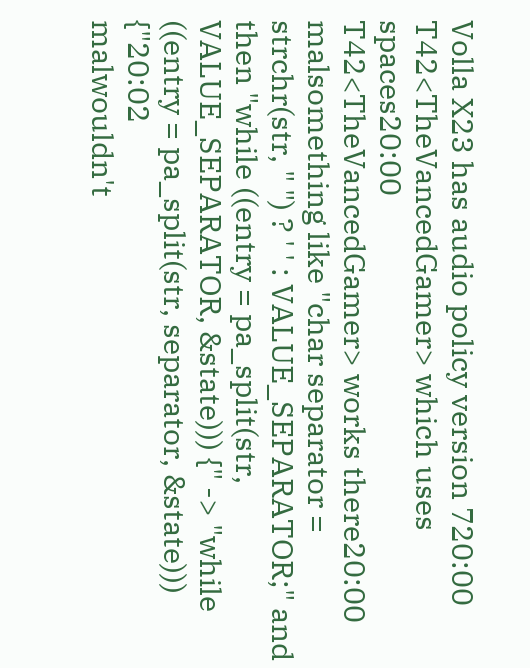Volla X23 has audio policy version 720:00
T42<TheVancedGamer> which uses spaces20:00
T42<TheVancedGamer> works there20:00
malsomething like "char separator = strchr(str, " ") ? ' ' : VALUE_SEPARATOR;" and then "while ((entry = pa_split(str, VALUE_SEPARATOR, &state))) {" -> "while ((entry = pa_split(str, separator, &state))) {"20:02
malwouldn't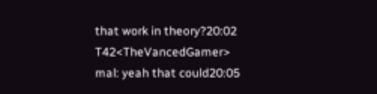that work in theory?20:02
T42<TheVancedGamer> mal: yeah that could20:05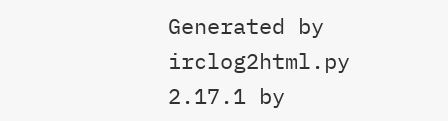Generated by irclog2html.py 2.17.1 by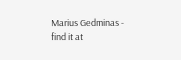Marius Gedminas - find it at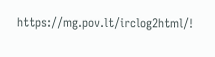https://mg.pov.lt/irclog2html/!